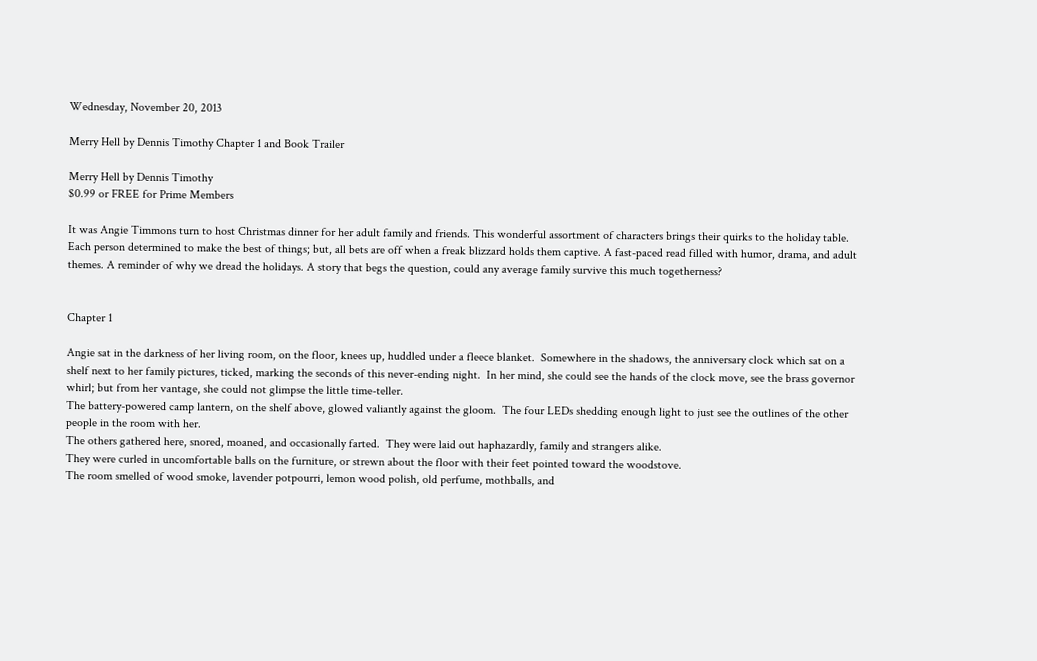Wednesday, November 20, 2013

Merry Hell by Dennis Timothy Chapter 1 and Book Trailer

Merry Hell by Dennis Timothy
$0.99 or FREE for Prime Members

It was Angie Timmons turn to host Christmas dinner for her adult family and friends. This wonderful assortment of characters brings their quirks to the holiday table. Each person determined to make the best of things; but, all bets are off when a freak blizzard holds them captive. A fast-paced read filled with humor, drama, and adult themes. A reminder of why we dread the holidays. A story that begs the question, could any average family survive this much togetherness?


Chapter 1

Angie sat in the darkness of her living room, on the floor, knees up, huddled under a fleece blanket.  Somewhere in the shadows, the anniversary clock which sat on a shelf next to her family pictures, ticked, marking the seconds of this never-ending night.  In her mind, she could see the hands of the clock move, see the brass governor whirl; but from her vantage, she could not glimpse the little time-teller.
The battery-powered camp lantern, on the shelf above, glowed valiantly against the gloom.  The four LEDs shedding enough light to just see the outlines of the other people in the room with her.
The others gathered here, snored, moaned, and occasionally farted.  They were laid out haphazardly, family and strangers alike.
They were curled in uncomfortable balls on the furniture, or strewn about the floor with their feet pointed toward the woodstove.
The room smelled of wood smoke, lavender potpourri, lemon wood polish, old perfume, mothballs, and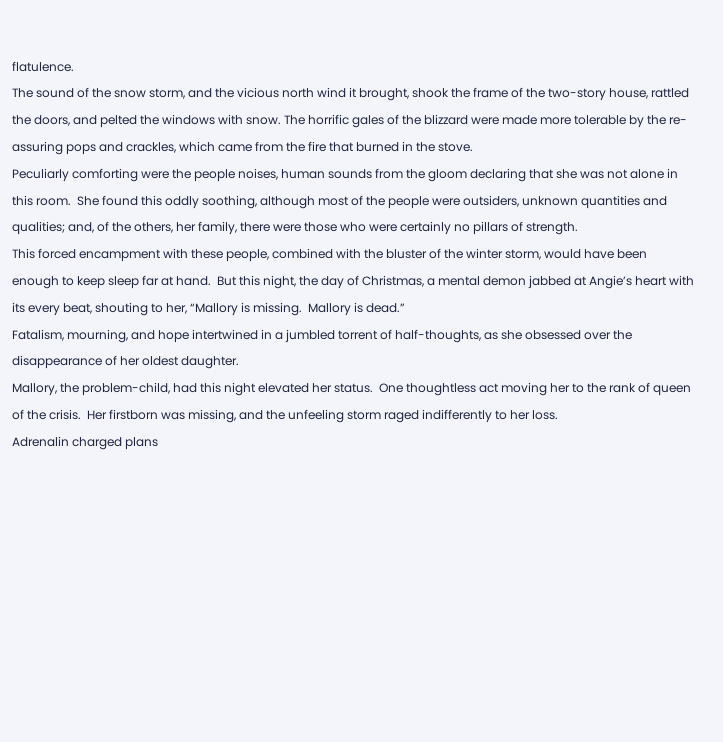flatulence.
The sound of the snow storm, and the vicious north wind it brought, shook the frame of the two-story house, rattled the doors, and pelted the windows with snow. The horrific gales of the blizzard were made more tolerable by the re-assuring pops and crackles, which came from the fire that burned in the stove.
Peculiarly comforting were the people noises, human sounds from the gloom declaring that she was not alone in this room.  She found this oddly soothing, although most of the people were outsiders, unknown quantities and qualities; and, of the others, her family, there were those who were certainly no pillars of strength.
This forced encampment with these people, combined with the bluster of the winter storm, would have been enough to keep sleep far at hand.  But this night, the day of Christmas, a mental demon jabbed at Angie’s heart with its every beat, shouting to her, “Mallory is missing.  Mallory is dead.”
Fatalism, mourning, and hope intertwined in a jumbled torrent of half-thoughts, as she obsessed over the disappearance of her oldest daughter.
Mallory, the problem-child, had this night elevated her status.  One thoughtless act moving her to the rank of queen of the crisis.  Her firstborn was missing, and the unfeeling storm raged indifferently to her loss.
Adrenalin charged plans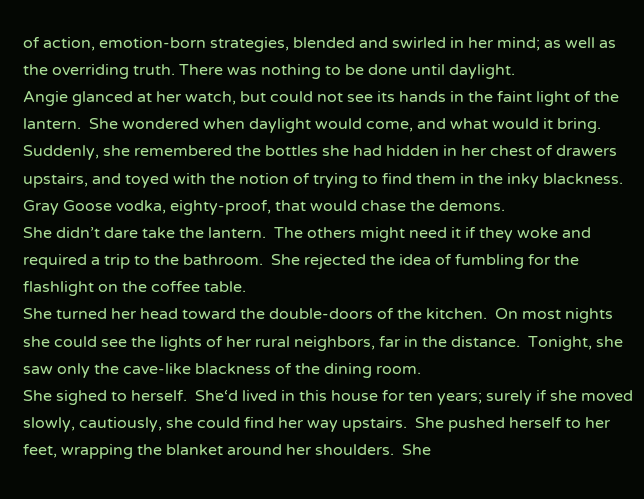of action, emotion-born strategies, blended and swirled in her mind; as well as the overriding truth. There was nothing to be done until daylight.
Angie glanced at her watch, but could not see its hands in the faint light of the lantern.  She wondered when daylight would come, and what would it bring.
Suddenly, she remembered the bottles she had hidden in her chest of drawers upstairs, and toyed with the notion of trying to find them in the inky blackness.  Gray Goose vodka, eighty-proof, that would chase the demons.
She didn’t dare take the lantern.  The others might need it if they woke and required a trip to the bathroom.  She rejected the idea of fumbling for the flashlight on the coffee table.
She turned her head toward the double-doors of the kitchen.  On most nights she could see the lights of her rural neighbors, far in the distance.  Tonight, she saw only the cave-like blackness of the dining room.
She sighed to herself.  She‘d lived in this house for ten years; surely if she moved slowly, cautiously, she could find her way upstairs.  She pushed herself to her feet, wrapping the blanket around her shoulders.  She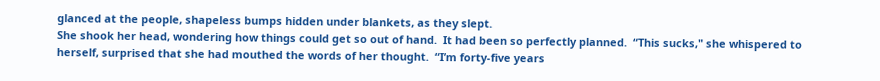glanced at the people, shapeless bumps hidden under blankets, as they slept.
She shook her head, wondering how things could get so out of hand.  It had been so perfectly planned.  “This sucks," she whispered to herself, surprised that she had mouthed the words of her thought.  “I’m forty-five years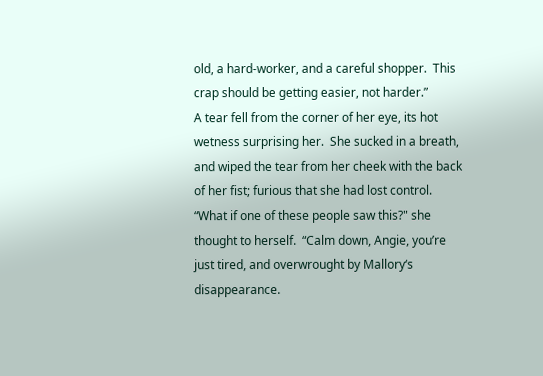old, a hard-worker, and a careful shopper.  This crap should be getting easier, not harder.”
A tear fell from the corner of her eye, its hot wetness surprising her.  She sucked in a breath, and wiped the tear from her cheek with the back of her fist; furious that she had lost control.
“What if one of these people saw this?" she thought to herself.  “Calm down, Angie, you’re just tired, and overwrought by Mallory‘s disappearance.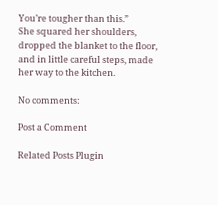You’re tougher than this.”
She squared her shoulders, dropped the blanket to the floor, and in little careful steps, made her way to the kitchen.

No comments:

Post a Comment

Related Posts Plugin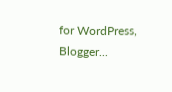for WordPress, Blogger...